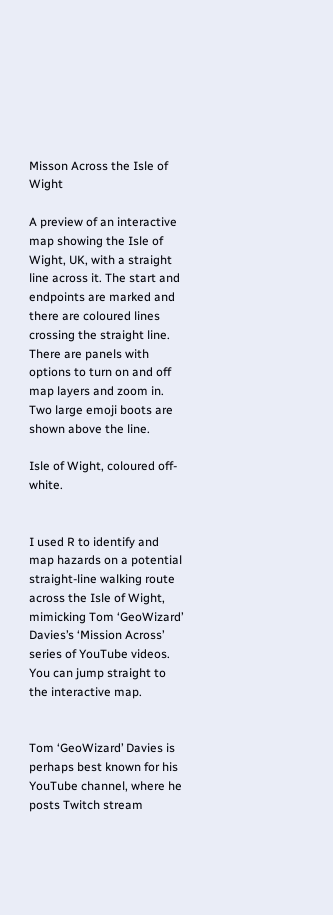Misson Across the Isle of Wight

A preview of an interactive map showing the Isle of Wight, UK, with a straight line across it. The start and endpoints are marked and there are coloured lines crossing the straight line. There are panels with options to turn on and off map layers and zoom in. Two large emoji boots are shown above the line.

Isle of Wight, coloured off-white.


I used R to identify and map hazards on a potential straight-line walking route across the Isle of Wight, mimicking Tom ‘GeoWizard’ Davies’s ‘Mission Across’ series of YouTube videos. You can jump straight to the interactive map.


Tom ‘GeoWizard’ Davies is perhaps best known for his YouTube channel, where he posts Twitch stream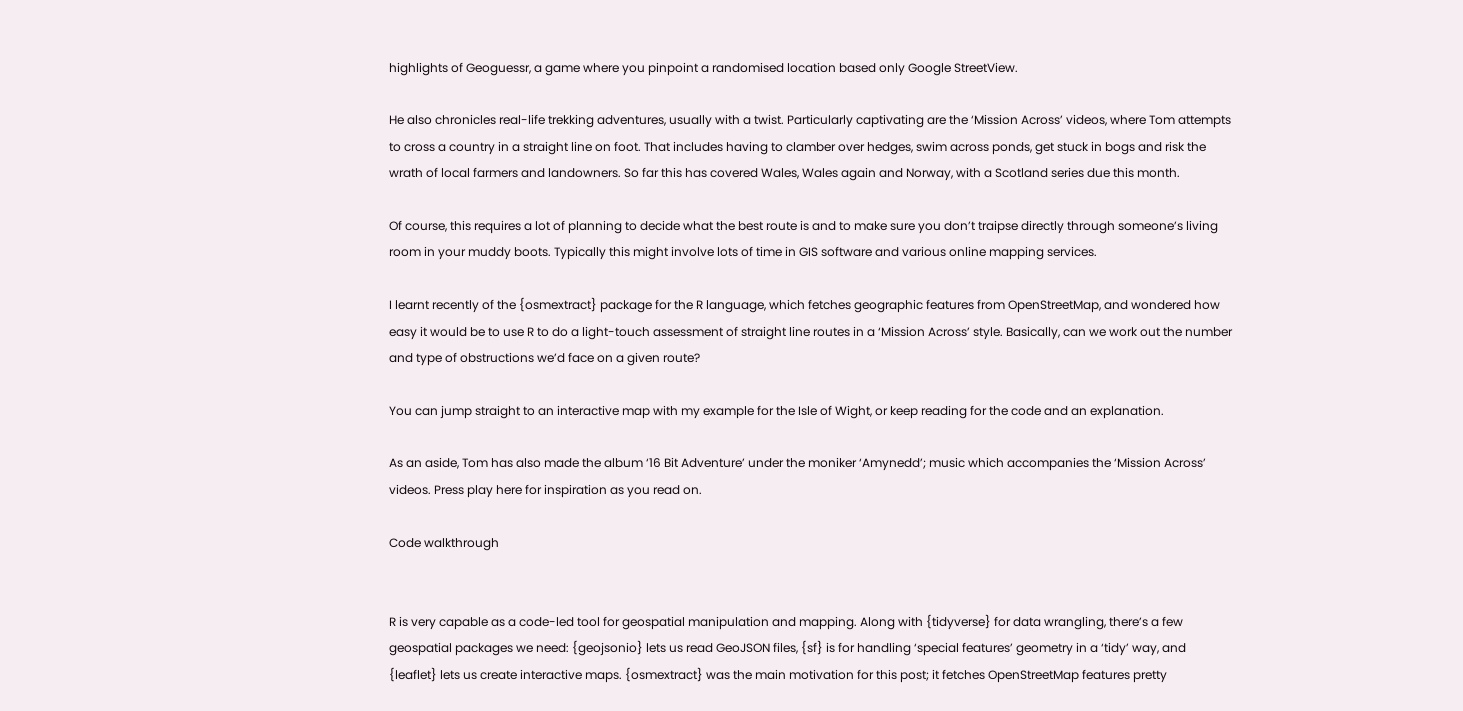highlights of Geoguessr, a game where you pinpoint a randomised location based only Google StreetView.

He also chronicles real-life trekking adventures, usually with a twist. Particularly captivating are the ‘Mission Across’ videos, where Tom attempts to cross a country in a straight line on foot. That includes having to clamber over hedges, swim across ponds, get stuck in bogs and risk the wrath of local farmers and landowners. So far this has covered Wales, Wales again and Norway, with a Scotland series due this month.

Of course, this requires a lot of planning to decide what the best route is and to make sure you don’t traipse directly through someone’s living room in your muddy boots. Typically this might involve lots of time in GIS software and various online mapping services.

I learnt recently of the {osmextract} package for the R language, which fetches geographic features from OpenStreetMap, and wondered how easy it would be to use R to do a light-touch assessment of straight line routes in a ‘Mission Across’ style. Basically, can we work out the number and type of obstructions we’d face on a given route?

You can jump straight to an interactive map with my example for the Isle of Wight, or keep reading for the code and an explanation.

As an aside, Tom has also made the album ‘16 Bit Adventure’ under the moniker ‘Amynedd’; music which accompanies the ‘Mission Across’ videos. Press play here for inspiration as you read on.

Code walkthrough


R is very capable as a code-led tool for geospatial manipulation and mapping. Along with {tidyverse} for data wrangling, there’s a few geospatial packages we need: {geojsonio} lets us read GeoJSON files, {sf} is for handling ‘special features’ geometry in a ‘tidy’ way, and {leaflet} lets us create interactive maps. {osmextract} was the main motivation for this post; it fetches OpenStreetMap features pretty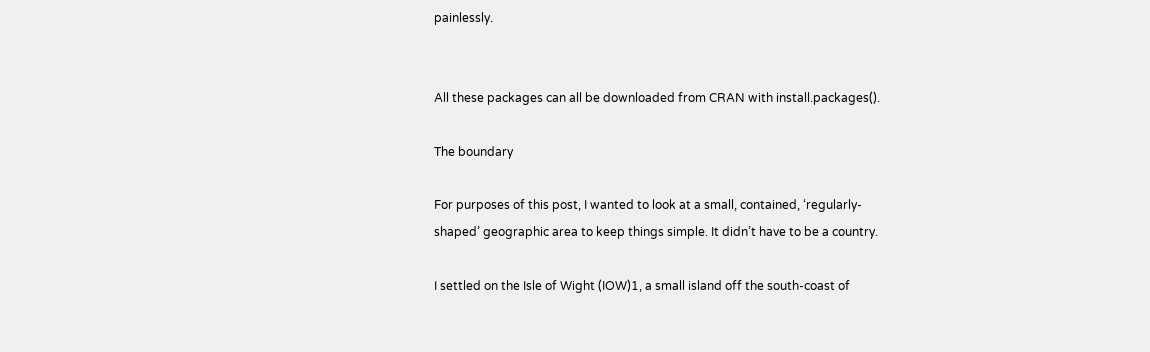painlessly.


All these packages can all be downloaded from CRAN with install.packages().

The boundary

For purposes of this post, I wanted to look at a small, contained, ‘regularly-shaped’ geographic area to keep things simple. It didn’t have to be a country.

I settled on the Isle of Wight (IOW)1, a small island off the south-coast of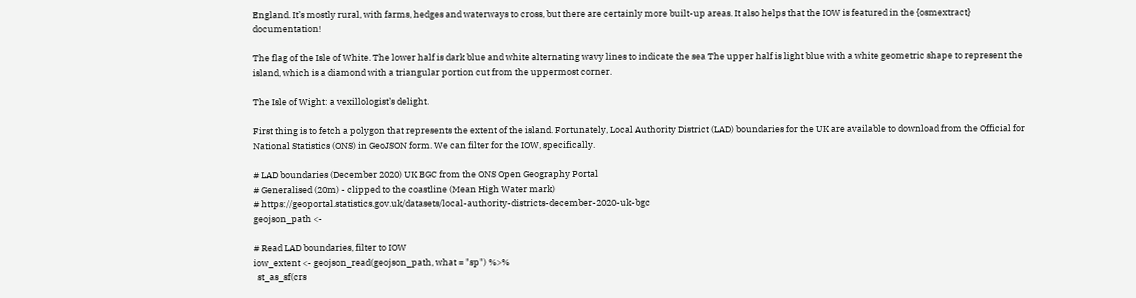England. It’s mostly rural, with farms, hedges and waterways to cross, but there are certainly more built-up areas. It also helps that the IOW is featured in the {osmextract} documentation!

The flag of the Isle of White. The lower half is dark blue and white alternating wavy lines to indicate the sea The upper half is light blue with a white geometric shape to represent the island, which is a diamond with a triangular portion cut from the uppermost corner.

The Isle of Wight: a vexillologist’s delight.

First thing is to fetch a polygon that represents the extent of the island. Fortunately, Local Authority District (LAD) boundaries for the UK are available to download from the Official for National Statistics (ONS) in GeoJSON form. We can filter for the IOW, specifically.

# LAD boundaries (December 2020) UK BGC from the ONS Open Geography Portal
# Generalised (20m) - clipped to the coastline (Mean High Water mark)
# https://geoportal.statistics.gov.uk/datasets/local-authority-districts-december-2020-uk-bgc
geojson_path <-

# Read LAD boundaries, filter to IOW
iow_extent <- geojson_read(geojson_path, what = "sp") %>%
  st_as_sf(crs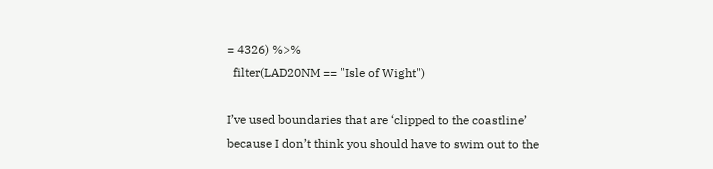= 4326) %>%
  filter(LAD20NM == "Isle of Wight")

I’ve used boundaries that are ‘clipped to the coastline’ because I don’t think you should have to swim out to the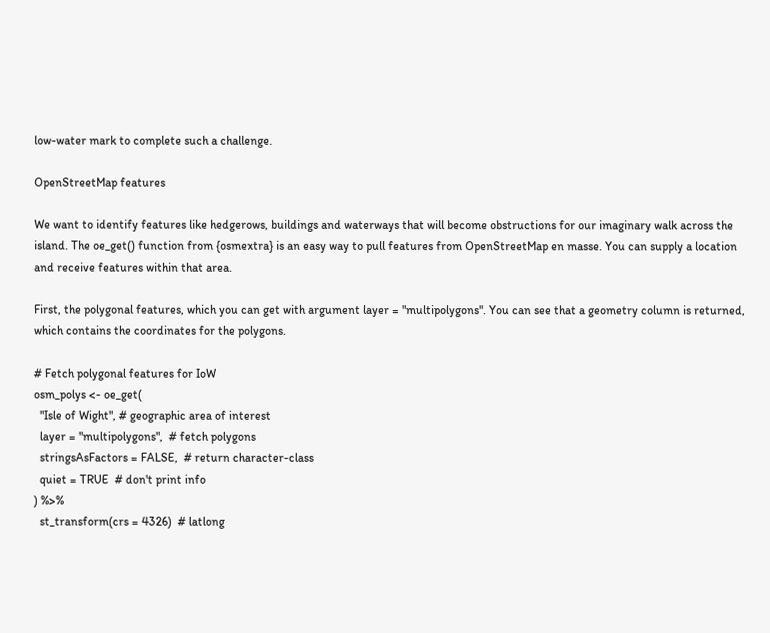low-water mark to complete such a challenge.

OpenStreetMap features

We want to identify features like hedgerows, buildings and waterways that will become obstructions for our imaginary walk across the island. The oe_get() function from {osmextra} is an easy way to pull features from OpenStreetMap en masse. You can supply a location and receive features within that area.

First, the polygonal features, which you can get with argument layer = "multipolygons". You can see that a geometry column is returned, which contains the coordinates for the polygons.

# Fetch polygonal features for IoW
osm_polys <- oe_get(
  "Isle of Wight", # geographic area of interest
  layer = "multipolygons",  # fetch polygons
  stringsAsFactors = FALSE,  # return character-class
  quiet = TRUE  # don't print info
) %>%
  st_transform(crs = 4326)  # latlong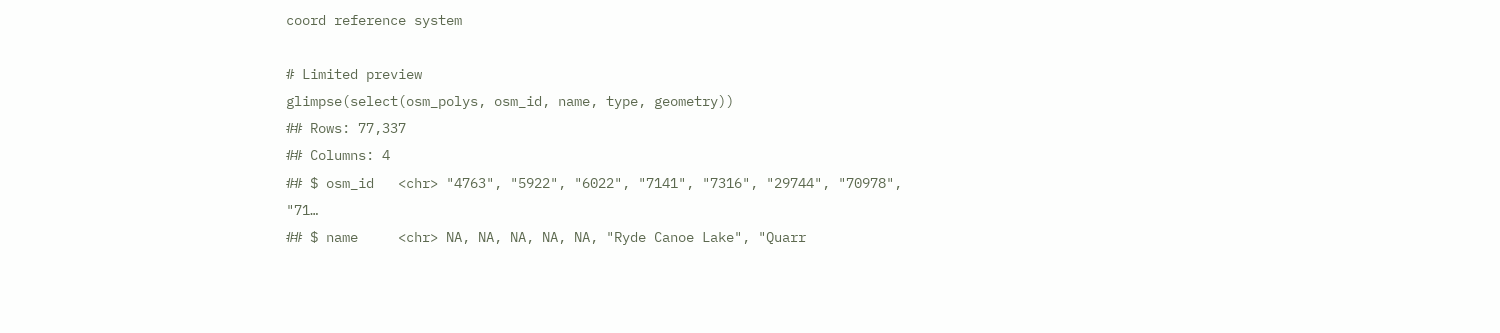coord reference system

# Limited preview
glimpse(select(osm_polys, osm_id, name, type, geometry))
## Rows: 77,337
## Columns: 4
## $ osm_id   <chr> "4763", "5922", "6022", "7141", "7316", "29744", "70978", "71…
## $ name     <chr> NA, NA, NA, NA, NA, "Ryde Canoe Lake", "Quarr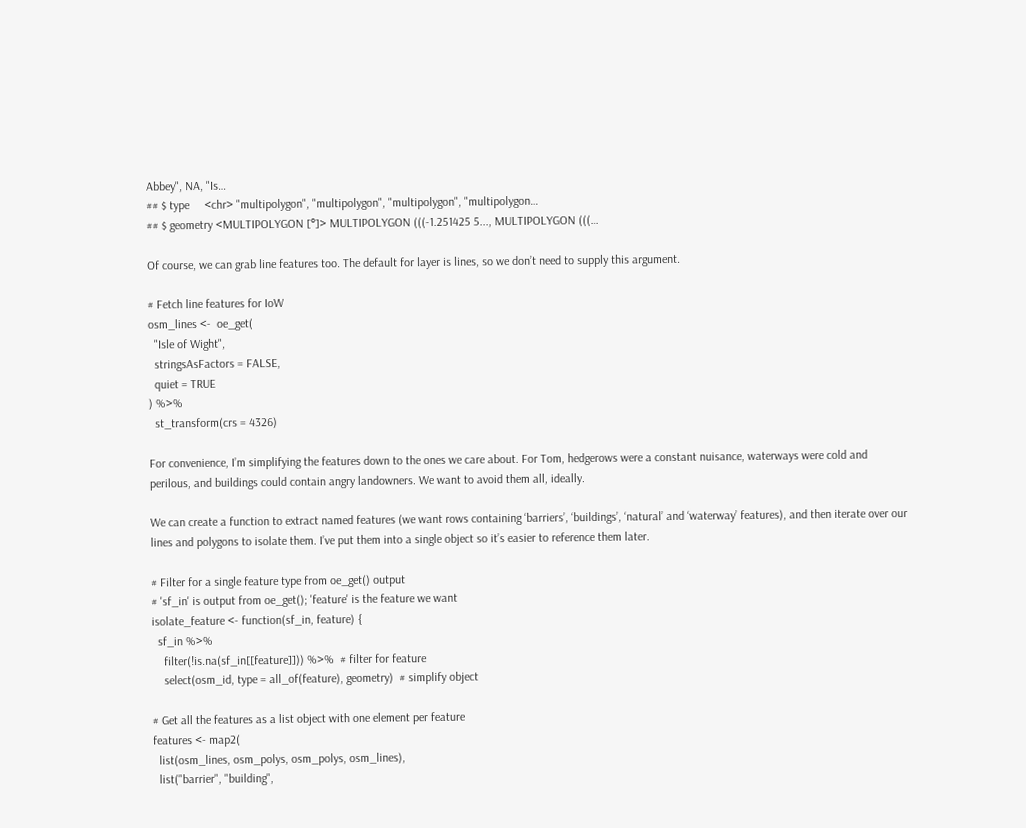Abbey", NA, "Is…
## $ type     <chr> "multipolygon", "multipolygon", "multipolygon", "multipolygon…
## $ geometry <MULTIPOLYGON [°]> MULTIPOLYGON (((-1.251425 5..., MULTIPOLYGON (((…

Of course, we can grab line features too. The default for layer is lines, so we don’t need to supply this argument.

# Fetch line features for IoW
osm_lines <-  oe_get(
  "Isle of Wight",
  stringsAsFactors = FALSE,
  quiet = TRUE
) %>%
  st_transform(crs = 4326)

For convenience, I’m simplifying the features down to the ones we care about. For Tom, hedgerows were a constant nuisance, waterways were cold and perilous, and buildings could contain angry landowners. We want to avoid them all, ideally.

We can create a function to extract named features (we want rows containing ‘barriers’, ‘buildings’, ‘natural’ and ‘waterway’ features), and then iterate over our lines and polygons to isolate them. I’ve put them into a single object so it’s easier to reference them later.

# Filter for a single feature type from oe_get() output
# 'sf_in' is output from oe_get(); 'feature' is the feature we want
isolate_feature <- function(sf_in, feature) {
  sf_in %>%
    filter(!is.na(sf_in[[feature]])) %>%  # filter for feature
    select(osm_id, type = all_of(feature), geometry)  # simplify object

# Get all the features as a list object with one element per feature
features <- map2(
  list(osm_lines, osm_polys, osm_polys, osm_lines),
  list("barrier", "building",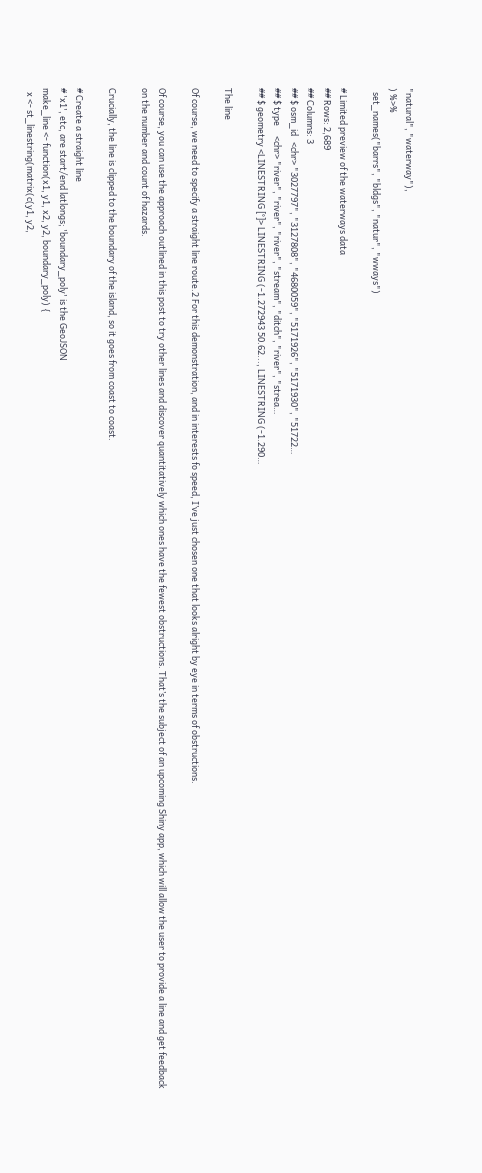"natural", "waterway"),
) %>%
  set_names("barrs", "bldgs", "natur", "wways")

# Limited preview of the waterways data
## Rows: 2,689
## Columns: 3
## $ osm_id   <chr> "3027797", "3127808", "4680059", "5171926", "5171930", "51722…
## $ type     <chr> "river", "river", "river", "stream", "ditch", "river", "strea…
## $ geometry <LINESTRING [°]> LINESTRING (-1.272943 50.62..., LINESTRING (-1.290…

The line

Of course, we need to specify a straight line route.2 For this demonstration, and in interests fo speed, I’ve just chosen one that looks alright by eye in terms of obstructions.

Of course, you can use the approach outlined in this post to try other lines and discover quantitatively which ones have the fewest obstructions. That’s the subject of an upcoming Shiny app, which will allow the user to provide a line and get feedback on the number and count of hazards.

Crucially, the line is clipped to the boundary of the island, so it goes from coast to coast.

# Create a straight line
# 'x1', etc, are start/end latlongs; 'boundary_poly' is the GeoJSON
make_line <- function(x1, y1, x2, y2, boundary_poly) {
  x <- st_linestring(matrix(c(y1, y2,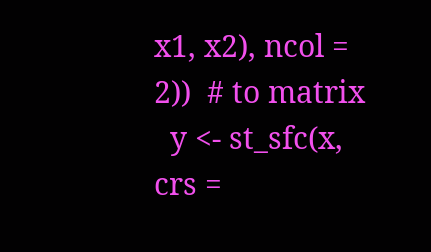x1, x2), ncol = 2))  # to matrix
  y <- st_sfc(x, crs =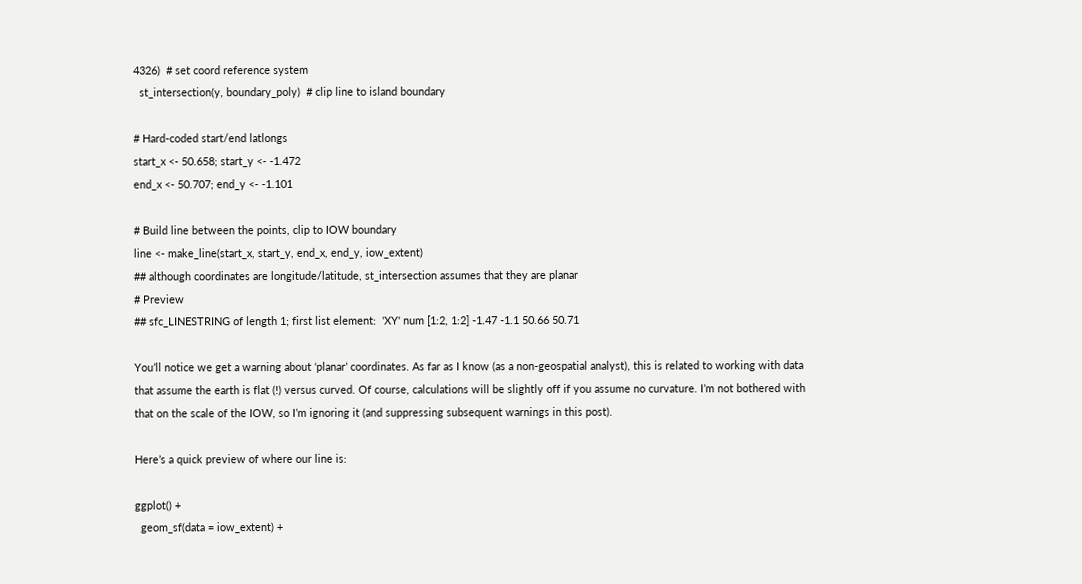4326)  # set coord reference system
  st_intersection(y, boundary_poly)  # clip line to island boundary

# Hard-coded start/end latlongs
start_x <- 50.658; start_y <- -1.472
end_x <- 50.707; end_y <- -1.101

# Build line between the points, clip to IOW boundary
line <- make_line(start_x, start_y, end_x, end_y, iow_extent)
## although coordinates are longitude/latitude, st_intersection assumes that they are planar
# Preview
## sfc_LINESTRING of length 1; first list element:  'XY' num [1:2, 1:2] -1.47 -1.1 50.66 50.71

You’ll notice we get a warning about ‘planar’ coordinates. As far as I know (as a non-geospatial analyst), this is related to working with data that assume the earth is flat (!) versus curved. Of course, calculations will be slightly off if you assume no curvature. I’m not bothered with that on the scale of the IOW, so I’m ignoring it (and suppressing subsequent warnings in this post).

Here’s a quick preview of where our line is:

ggplot() +
  geom_sf(data = iow_extent) +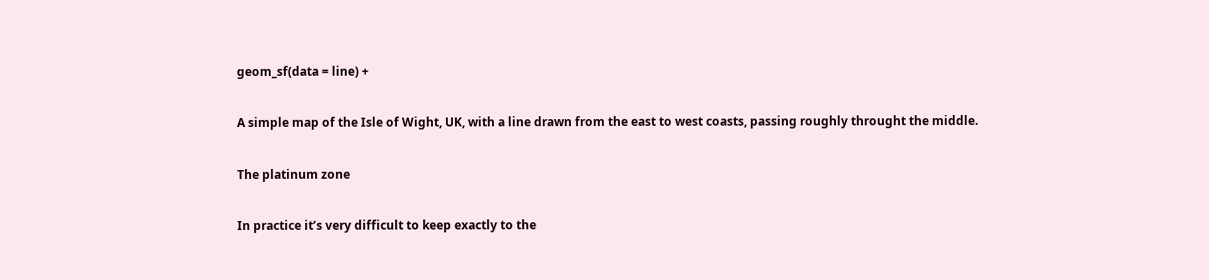geom_sf(data = line) +

A simple map of the Isle of Wight, UK, with a line drawn from the east to west coasts, passing roughly throught the middle.

The platinum zone

In practice it’s very difficult to keep exactly to the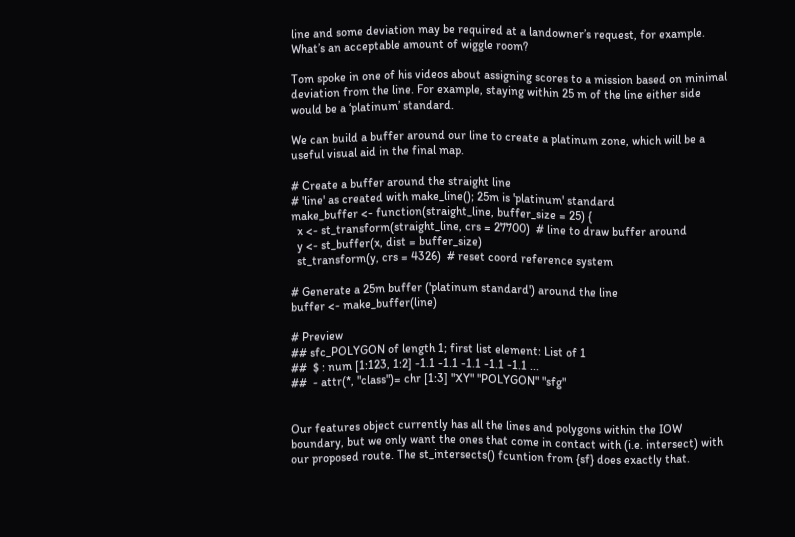line and some deviation may be required at a landowner’s request, for example. What’s an acceptable amount of wiggle room?

Tom spoke in one of his videos about assigning scores to a mission based on minimal deviation from the line. For example, staying within 25 m of the line either side would be a ‘platinum’ standard.

We can build a buffer around our line to create a platinum zone, which will be a useful visual aid in the final map.

# Create a buffer around the straight line
# 'line' as created with make_line(); 25m is 'platinum' standard
make_buffer <- function(straight_line, buffer_size = 25) {
  x <- st_transform(straight_line, crs = 27700)  # line to draw buffer around
  y <- st_buffer(x, dist = buffer_size)
  st_transform(y, crs = 4326)  # reset coord reference system

# Generate a 25m buffer ('platinum standard') around the line
buffer <- make_buffer(line)

# Preview
## sfc_POLYGON of length 1; first list element: List of 1
##  $ : num [1:123, 1:2] -1.1 -1.1 -1.1 -1.1 -1.1 ...
##  - attr(*, "class")= chr [1:3] "XY" "POLYGON" "sfg"


Our features object currently has all the lines and polygons within the IOW boundary, but we only want the ones that come in contact with (i.e. intersect) with our proposed route. The st_intersects() fcuntion from {sf} does exactly that.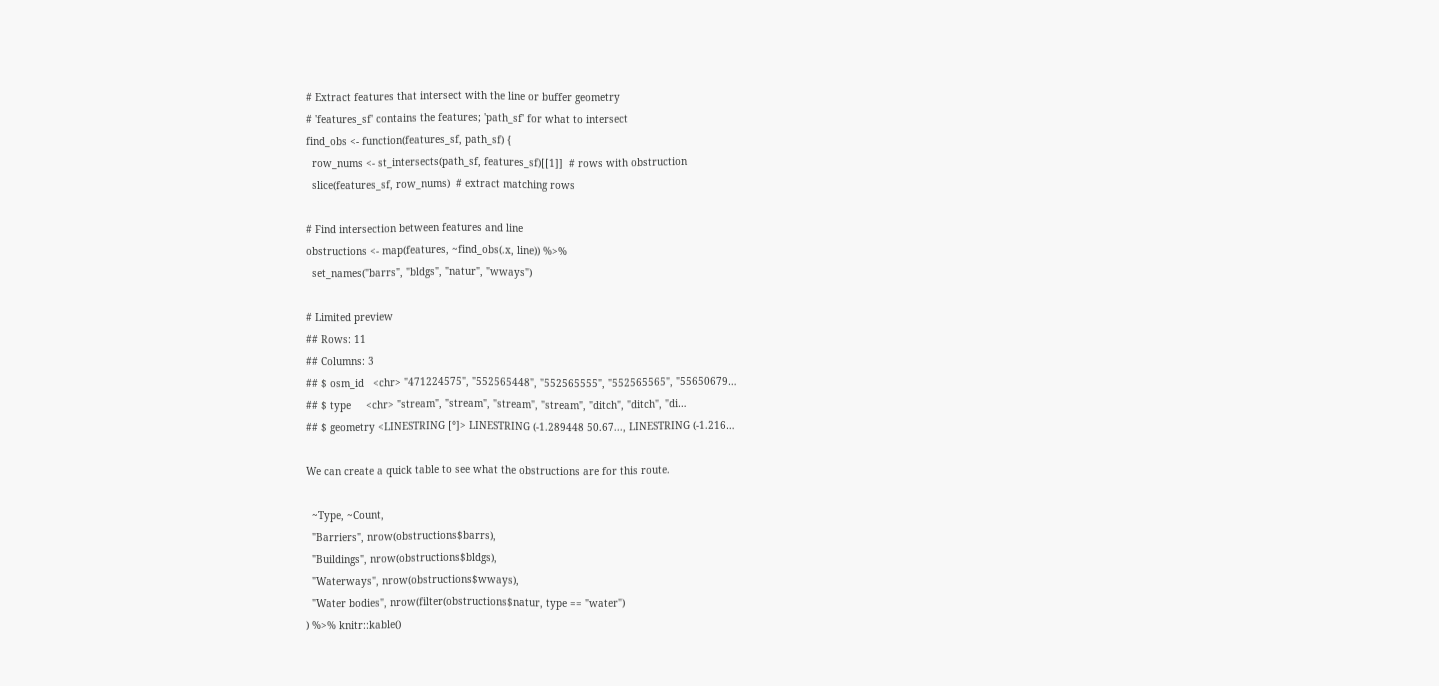# Extract features that intersect with the line or buffer geometry
# 'features_sf' contains the features; 'path_sf' for what to intersect
find_obs <- function(features_sf, path_sf) {
  row_nums <- st_intersects(path_sf, features_sf)[[1]]  # rows with obstruction
  slice(features_sf, row_nums)  # extract matching rows

# Find intersection between features and line
obstructions <- map(features, ~find_obs(.x, line)) %>%
  set_names("barrs", "bldgs", "natur", "wways")

# Limited preview
## Rows: 11
## Columns: 3
## $ osm_id   <chr> "471224575", "552565448", "552565555", "552565565", "55650679…
## $ type     <chr> "stream", "stream", "stream", "stream", "ditch", "ditch", "di…
## $ geometry <LINESTRING [°]> LINESTRING (-1.289448 50.67..., LINESTRING (-1.216…

We can create a quick table to see what the obstructions are for this route.

  ~Type, ~Count,
  "Barriers", nrow(obstructions$barrs),
  "Buildings", nrow(obstructions$bldgs),
  "Waterways", nrow(obstructions$wways),
  "Water bodies", nrow(filter(obstructions$natur, type == "water")
) %>% knitr::kable()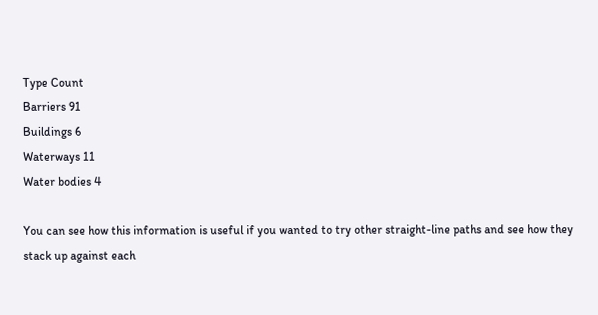Type Count
Barriers 91
Buildings 6
Waterways 11
Water bodies 4

You can see how this information is useful if you wanted to try other straight-line paths and see how they stack up against each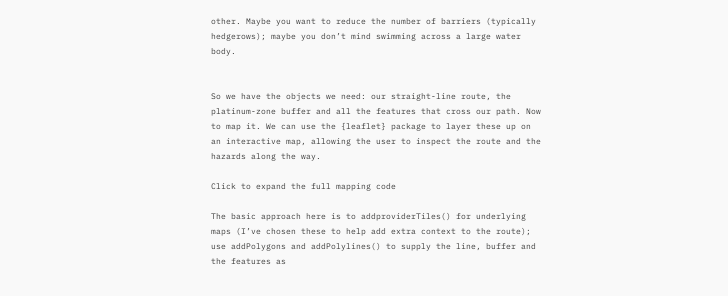other. Maybe you want to reduce the number of barriers (typically hedgerows); maybe you don’t mind swimming across a large water body.


So we have the objects we need: our straight-line route, the platinum-zone buffer and all the features that cross our path. Now to map it. We can use the {leaflet} package to layer these up on an interactive map, allowing the user to inspect the route and the hazards along the way.

Click to expand the full mapping code

The basic approach here is to addproviderTiles() for underlying maps (I’ve chosen these to help add extra context to the route); use addPolygons and addPolylines() to supply the line, buffer and the features as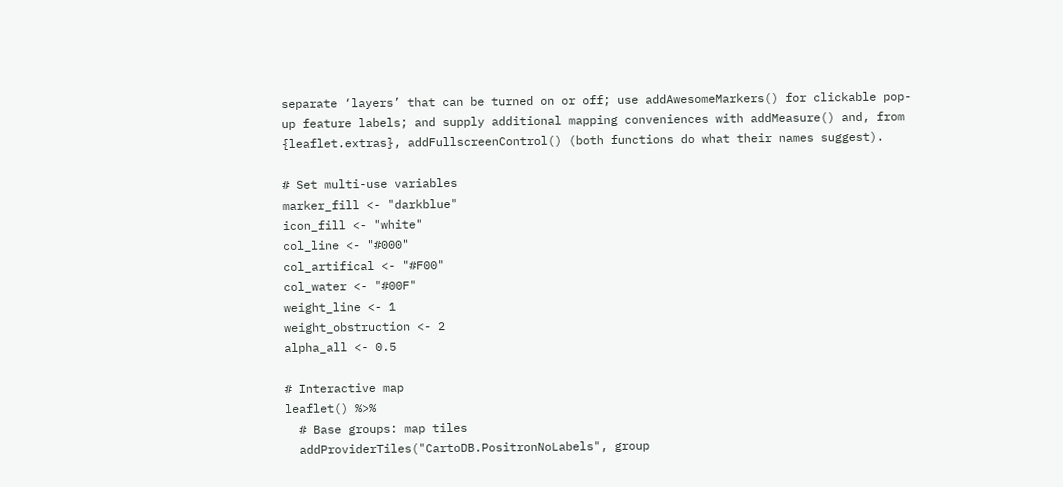separate ‘layers’ that can be turned on or off; use addAwesomeMarkers() for clickable pop-up feature labels; and supply additional mapping conveniences with addMeasure() and, from {leaflet.extras}, addFullscreenControl() (both functions do what their names suggest).

# Set multi-use variables
marker_fill <- "darkblue"
icon_fill <- "white"
col_line <- "#000"
col_artifical <- "#F00"
col_water <- "#00F"
weight_line <- 1
weight_obstruction <- 2
alpha_all <- 0.5

# Interactive map
leaflet() %>%
  # Base groups: map tiles
  addProviderTiles("CartoDB.PositronNoLabels", group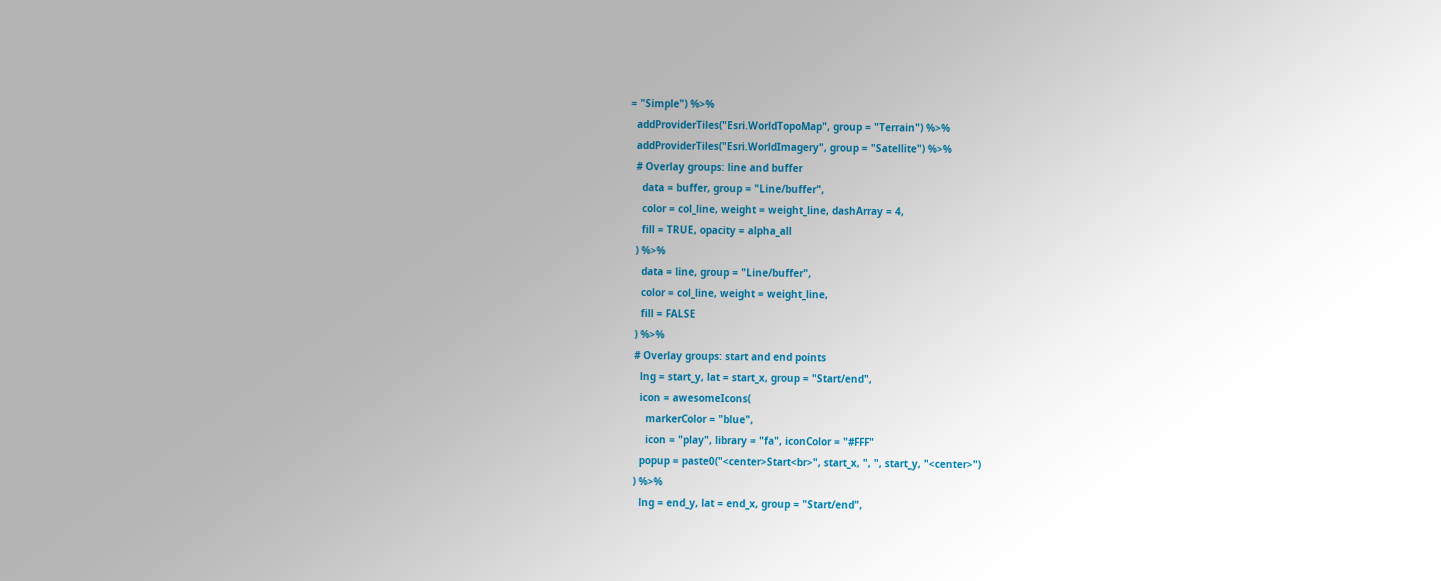= "Simple") %>%
  addProviderTiles("Esri.WorldTopoMap", group = "Terrain") %>%
  addProviderTiles("Esri.WorldImagery", group = "Satellite") %>%
  # Overlay groups: line and buffer
    data = buffer, group = "Line/buffer",
    color = col_line, weight = weight_line, dashArray = 4,
    fill = TRUE, opacity = alpha_all
  ) %>%
    data = line, group = "Line/buffer",
    color = col_line, weight = weight_line,
    fill = FALSE
  ) %>%
  # Overlay groups: start and end points
    lng = start_y, lat = start_x, group = "Start/end",
    icon = awesomeIcons(
      markerColor = "blue",
      icon = "play", library = "fa", iconColor = "#FFF"
    popup = paste0("<center>Start<br>", start_x, ", ", start_y, "<center>")
  ) %>%
    lng = end_y, lat = end_x, group = "Start/end",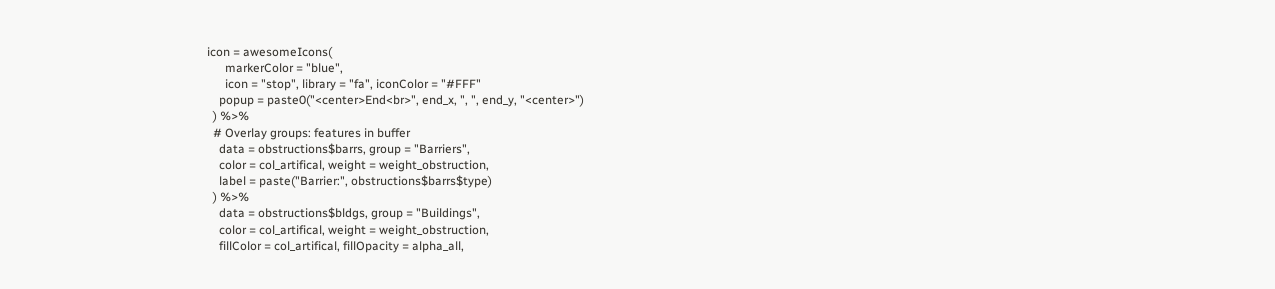icon = awesomeIcons(
      markerColor = "blue",
      icon = "stop", library = "fa", iconColor = "#FFF"
    popup = paste0("<center>End<br>", end_x, ", ", end_y, "<center>")
  ) %>%
  # Overlay groups: features in buffer
    data = obstructions$barrs, group = "Barriers",
    color = col_artifical, weight = weight_obstruction,
    label = paste("Barrier:", obstructions$barrs$type)
  ) %>%
    data = obstructions$bldgs, group = "Buildings",
    color = col_artifical, weight = weight_obstruction,
    fillColor = col_artifical, fillOpacity = alpha_all,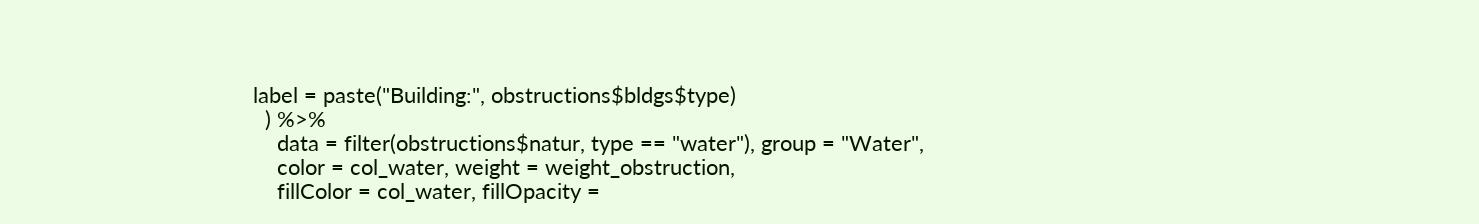label = paste("Building:", obstructions$bldgs$type)
  ) %>%
    data = filter(obstructions$natur, type == "water"), group = "Water",
    color = col_water, weight = weight_obstruction,
    fillColor = col_water, fillOpacity =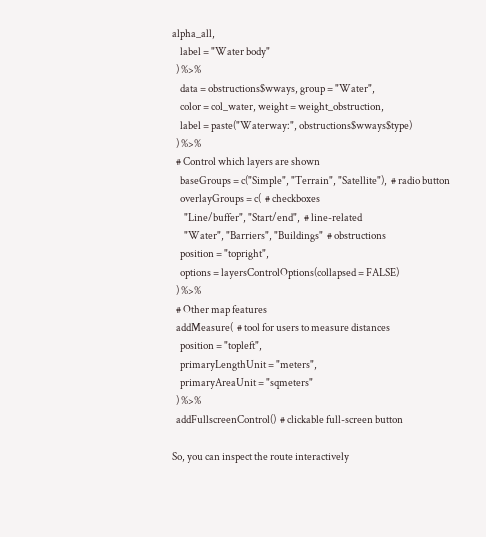alpha_all,
    label = "Water body"
  ) %>%
    data = obstructions$wways, group = "Water",
    color = col_water, weight = weight_obstruction,
    label = paste("Waterway:", obstructions$wways$type)
  ) %>%
  # Control which layers are shown
    baseGroups = c("Simple", "Terrain", "Satellite"),  # radio button
    overlayGroups = c(  # checkboxes
      "Line/buffer", "Start/end",  # line-related
      "Water", "Barriers", "Buildings"  # obstructions
    position = "topright",
    options = layersControlOptions(collapsed = FALSE)
  ) %>%
  # Other map features
  addMeasure(  # tool for users to measure distances
    position = "topleft",
    primaryLengthUnit = "meters",
    primaryAreaUnit = "sqmeters"
  ) %>%
  addFullscreenControl()  # clickable full-screen button

So, you can inspect the route interactively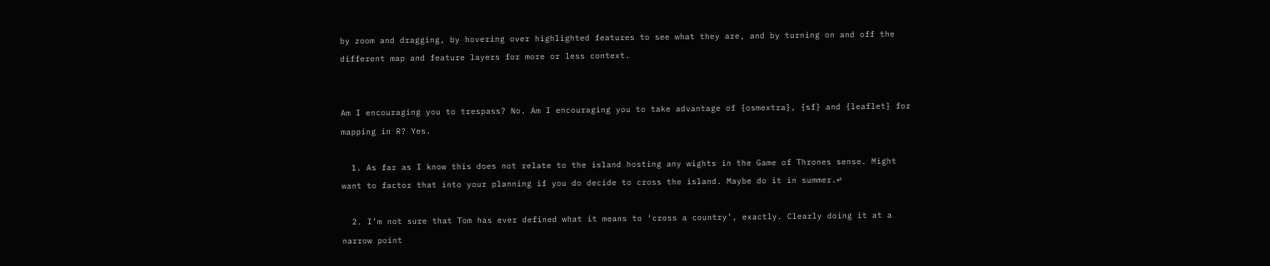by zoom and dragging, by hovering over highlighted features to see what they are, and by turning on and off the different map and feature layers for more or less context.


Am I encouraging you to trespass? No. Am I encouraging you to take advantage of {osmextra}, {sf} and {leaflet} for mapping in R? Yes.

  1. As far as I know this does not relate to the island hosting any wights in the Game of Thrones sense. Might want to factor that into your planning if you do decide to cross the island. Maybe do it in summer.↩

  2. I’m not sure that Tom has ever defined what it means to ‘cross a country’, exactly. Clearly doing it at a narrow point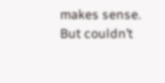makes sense. But couldn’t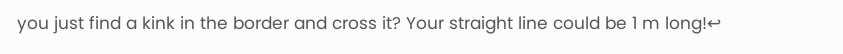you just find a kink in the border and cross it? Your straight line could be 1 m long!↩